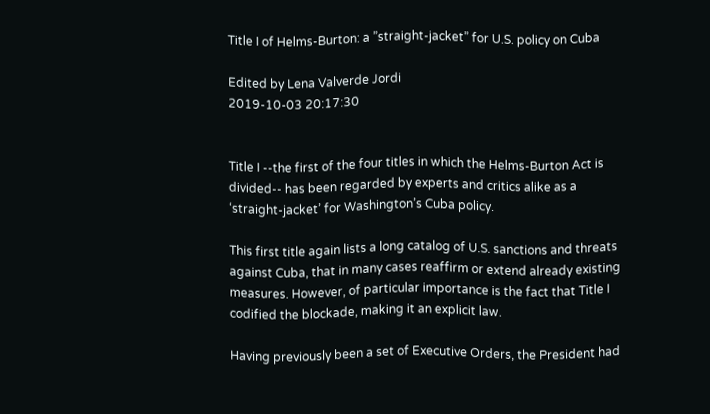Title I of Helms-Burton: a ”straight-jacket” for U.S. policy on Cuba

Edited by Lena Valverde Jordi
2019-10-03 20:17:30


Title I --the first of the four titles in which the Helms-Burton Act is divided-- has been regarded by experts and critics alike as a ‘straight-jacket’ for Washington’s Cuba policy.

This first title again lists a long catalog of U.S. sanctions and threats against Cuba, that in many cases reaffirm or extend already existing measures. However, of particular importance is the fact that Title I codified the blockade, making it an explicit law.

Having previously been a set of Executive Orders, the President had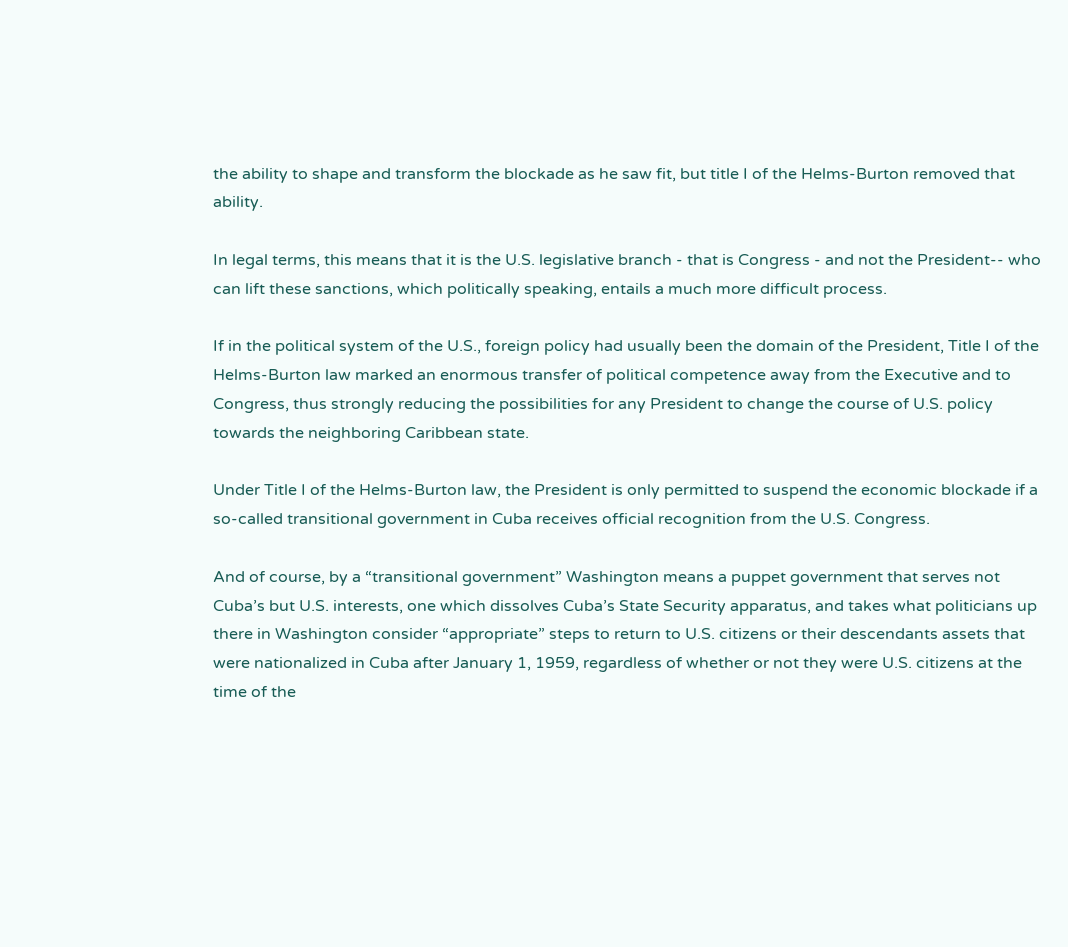the ability to shape and transform the blockade as he saw fit, but title I of the Helms-Burton removed that ability.

In legal terms, this means that it is the U.S. legislative branch - that is Congress - and not the President-- who can lift these sanctions, which politically speaking, entails a much more difficult process.

If in the political system of the U.S., foreign policy had usually been the domain of the President, Title I of the Helms-Burton law marked an enormous transfer of political competence away from the Executive and to Congress, thus strongly reducing the possibilities for any President to change the course of U.S. policy towards the neighboring Caribbean state.

Under Title I of the Helms-Burton law, the President is only permitted to suspend the economic blockade if a so-called transitional government in Cuba receives official recognition from the U.S. Congress.

And of course, by a “transitional government” Washington means a puppet government that serves not Cuba’s but U.S. interests, one which dissolves Cuba’s State Security apparatus, and takes what politicians up there in Washington consider “appropriate” steps to return to U.S. citizens or their descendants assets that were nationalized in Cuba after January 1, 1959, regardless of whether or not they were U.S. citizens at the time of the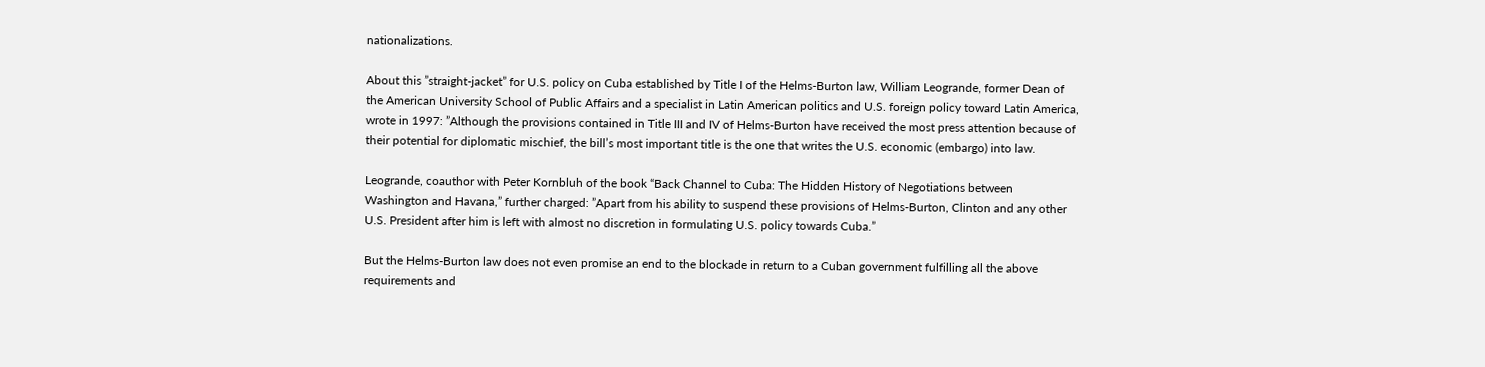nationalizations.

About this ”straight-jacket” for U.S. policy on Cuba established by Title I of the Helms-Burton law, William Leogrande, former Dean of the American University School of Public Affairs and a specialist in Latin American politics and U.S. foreign policy toward Latin America, wrote in 1997: ”Although the provisions contained in Title III and IV of Helms-Burton have received the most press attention because of their potential for diplomatic mischief, the bill’s most important title is the one that writes the U.S. economic (embargo) into law.

Leogrande, coauthor with Peter Kornbluh of the book “Back Channel to Cuba: The Hidden History of Negotiations between Washington and Havana,” further charged: ”Apart from his ability to suspend these provisions of Helms-Burton, Clinton and any other U.S. President after him is left with almost no discretion in formulating U.S. policy towards Cuba.”

But the Helms-Burton law does not even promise an end to the blockade in return to a Cuban government fulfilling all the above requirements and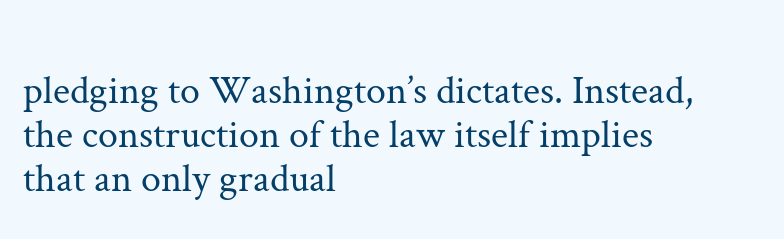pledging to Washington’s dictates. Instead, the construction of the law itself implies that an only gradual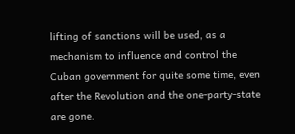lifting of sanctions will be used, as a mechanism to influence and control the Cuban government for quite some time, even after the Revolution and the one-party-state are gone.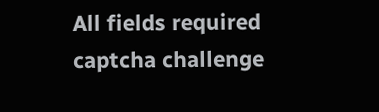All fields required
captcha challenge